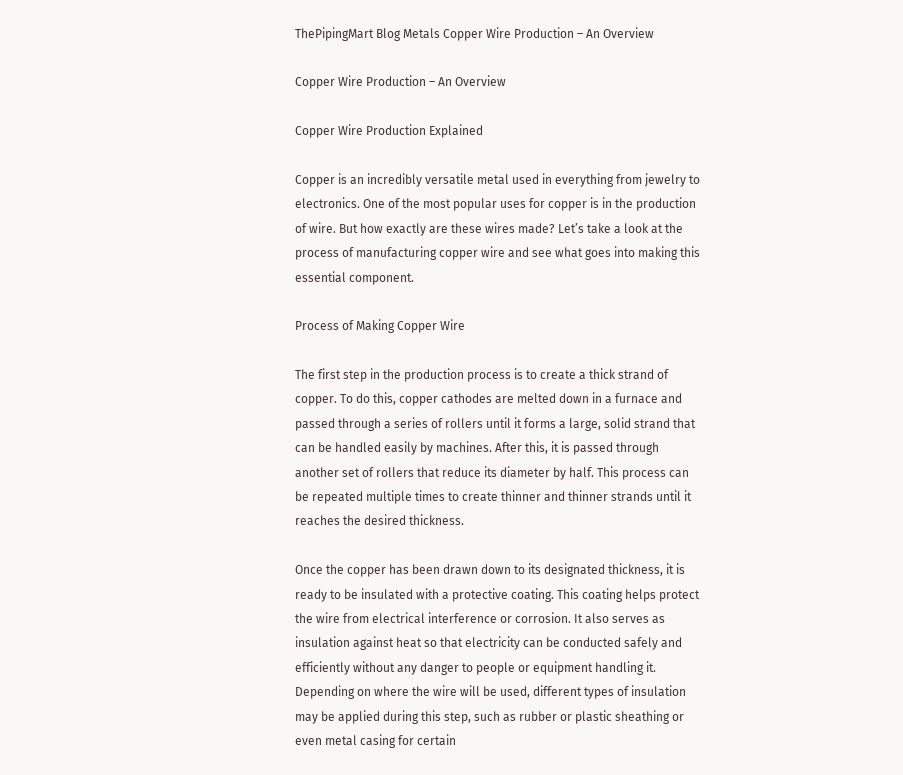ThePipingMart Blog Metals Copper Wire Production – An Overview

Copper Wire Production – An Overview

Copper Wire Production Explained

Copper is an incredibly versatile metal used in everything from jewelry to electronics. One of the most popular uses for copper is in the production of wire. But how exactly are these wires made? Let’s take a look at the process of manufacturing copper wire and see what goes into making this essential component.

Process of Making Copper Wire

The first step in the production process is to create a thick strand of copper. To do this, copper cathodes are melted down in a furnace and passed through a series of rollers until it forms a large, solid strand that can be handled easily by machines. After this, it is passed through another set of rollers that reduce its diameter by half. This process can be repeated multiple times to create thinner and thinner strands until it reaches the desired thickness.

Once the copper has been drawn down to its designated thickness, it is ready to be insulated with a protective coating. This coating helps protect the wire from electrical interference or corrosion. It also serves as insulation against heat so that electricity can be conducted safely and efficiently without any danger to people or equipment handling it. Depending on where the wire will be used, different types of insulation may be applied during this step, such as rubber or plastic sheathing or even metal casing for certain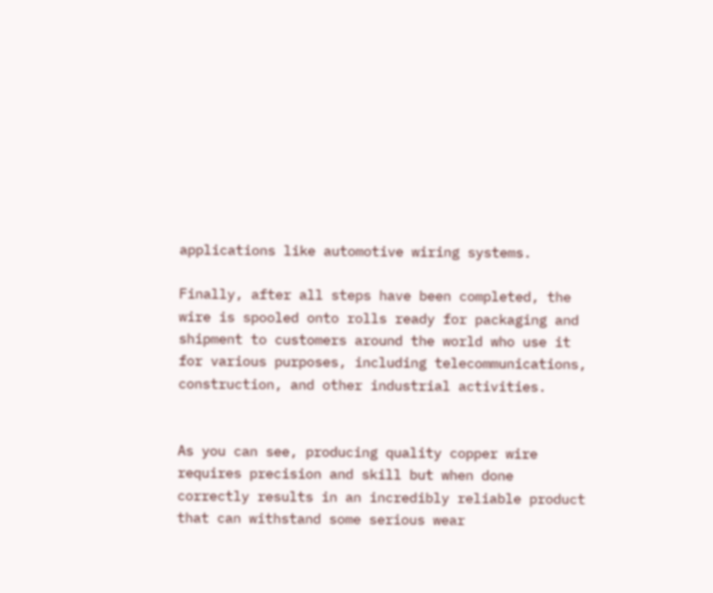applications like automotive wiring systems.

Finally, after all steps have been completed, the wire is spooled onto rolls ready for packaging and shipment to customers around the world who use it for various purposes, including telecommunications, construction, and other industrial activities.


As you can see, producing quality copper wire requires precision and skill but when done correctly results in an incredibly reliable product that can withstand some serious wear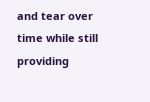and tear over time while still providing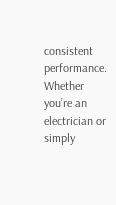consistent performance. Whether you’re an electrician or simply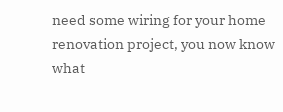need some wiring for your home renovation project, you now know what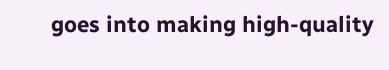goes into making high-quality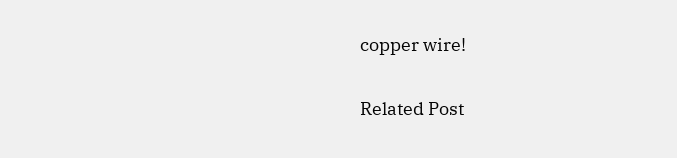copper wire!

Related Post